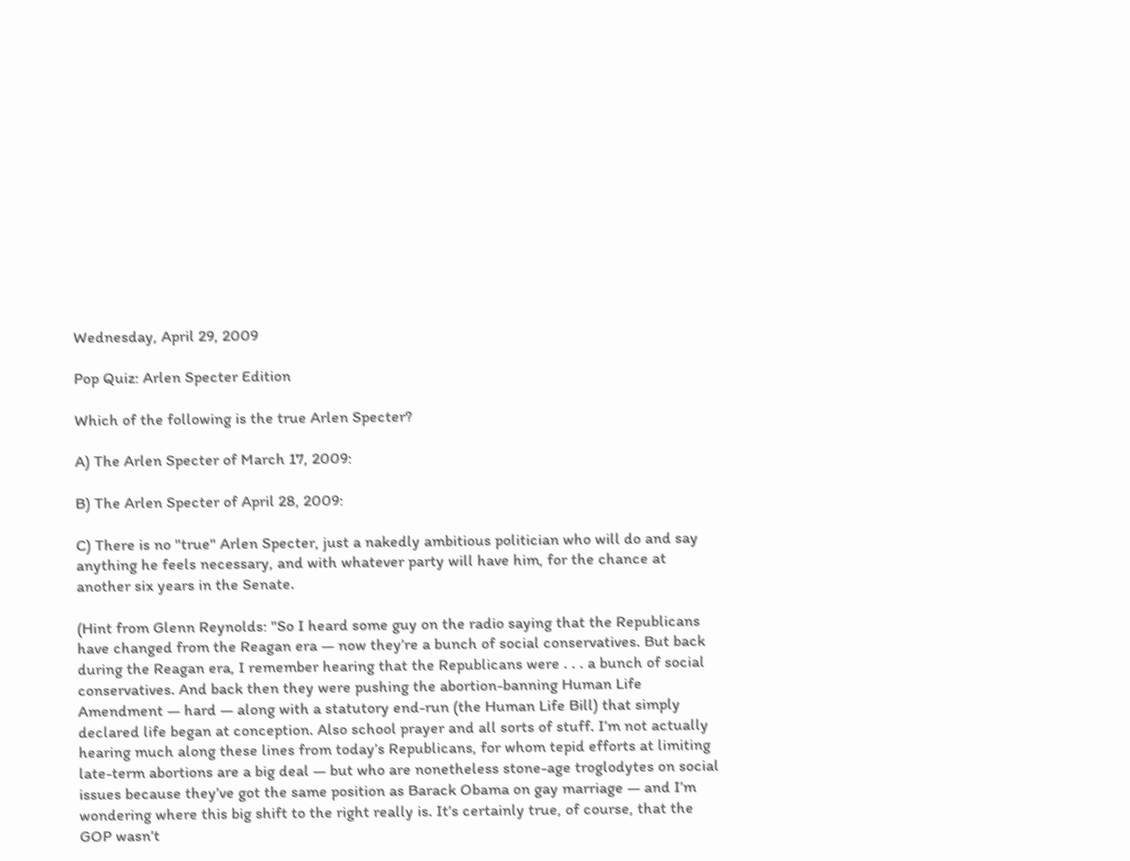Wednesday, April 29, 2009

Pop Quiz: Arlen Specter Edition

Which of the following is the true Arlen Specter?

A) The Arlen Specter of March 17, 2009:

B) The Arlen Specter of April 28, 2009:

C) There is no "true" Arlen Specter, just a nakedly ambitious politician who will do and say anything he feels necessary, and with whatever party will have him, for the chance at another six years in the Senate.

(Hint from Glenn Reynolds: "So I heard some guy on the radio saying that the Republicans have changed from the Reagan era — now they’re a bunch of social conservatives. But back during the Reagan era, I remember hearing that the Republicans were . . . a bunch of social conservatives. And back then they were pushing the abortion-banning Human Life Amendment — hard — along with a statutory end-run (the Human Life Bill) that simply declared life began at conception. Also school prayer and all sorts of stuff. I’m not actually hearing much along these lines from today’s Republicans, for whom tepid efforts at limiting late-term abortions are a big deal — but who are nonetheless stone-age troglodytes on social issues because they’ve got the same position as Barack Obama on gay marriage — and I’m wondering where this big shift to the right really is. It’s certainly true, of course, that the GOP wasn’t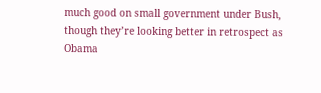much good on small government under Bush, though they’re looking better in retrospect as Obama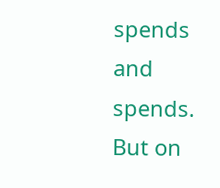spends and spends. But on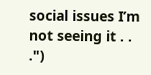social issues I’m not seeing it . . .")